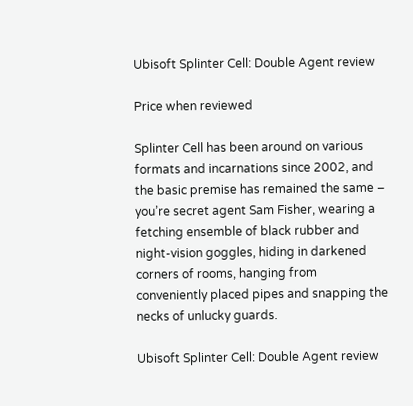Ubisoft Splinter Cell: Double Agent review

Price when reviewed

Splinter Cell has been around on various formats and incarnations since 2002, and the basic premise has remained the same – you’re secret agent Sam Fisher, wearing a fetching ensemble of black rubber and night-vision goggles, hiding in darkened corners of rooms, hanging from conveniently placed pipes and snapping the necks of unlucky guards.

Ubisoft Splinter Cell: Double Agent review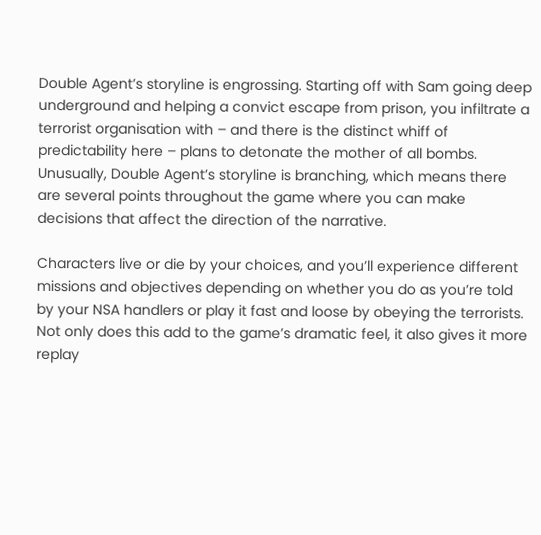Double Agent’s storyline is engrossing. Starting off with Sam going deep underground and helping a convict escape from prison, you infiltrate a terrorist organisation with – and there is the distinct whiff of predictability here – plans to detonate the mother of all bombs. Unusually, Double Agent’s storyline is branching, which means there are several points throughout the game where you can make decisions that affect the direction of the narrative.

Characters live or die by your choices, and you’ll experience different missions and objectives depending on whether you do as you’re told by your NSA handlers or play it fast and loose by obeying the terrorists. Not only does this add to the game’s dramatic feel, it also gives it more replay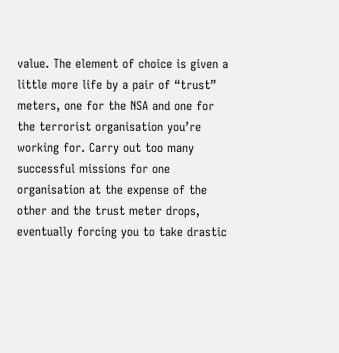value. The element of choice is given a little more life by a pair of “trust” meters, one for the NSA and one for the terrorist organisation you’re working for. Carry out too many successful missions for one organisation at the expense of the other and the trust meter drops, eventually forcing you to take drastic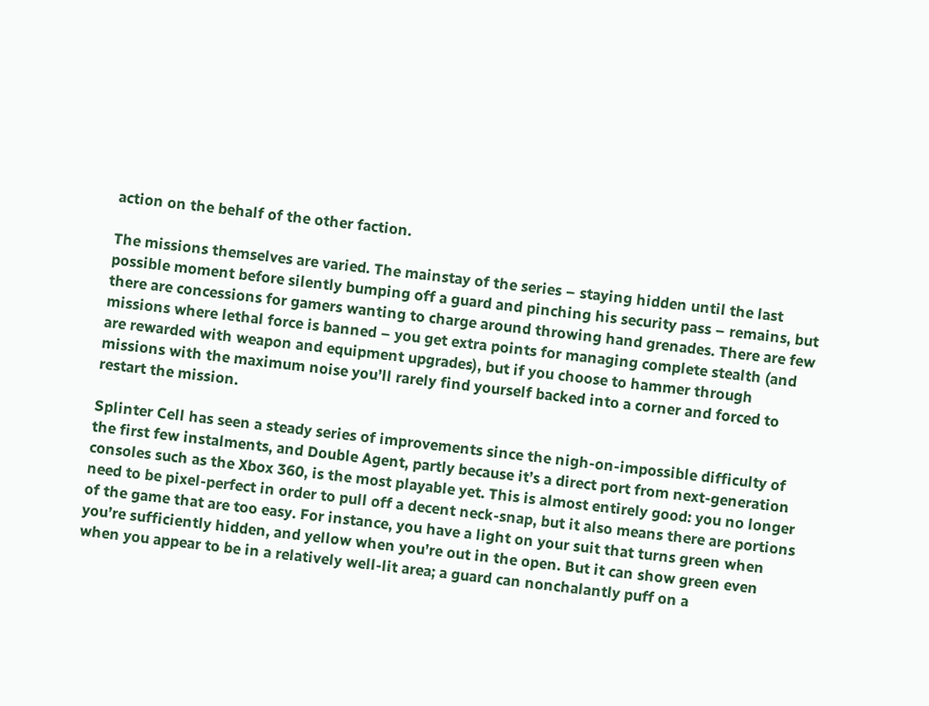action on the behalf of the other faction.

The missions themselves are varied. The mainstay of the series – staying hidden until the last possible moment before silently bumping off a guard and pinching his security pass – remains, but there are concessions for gamers wanting to charge around throwing hand grenades. There are few missions where lethal force is banned – you get extra points for managing complete stealth (and are rewarded with weapon and equipment upgrades), but if you choose to hammer through missions with the maximum noise you’ll rarely find yourself backed into a corner and forced to restart the mission.

Splinter Cell has seen a steady series of improvements since the nigh-on-impossible difficulty of the first few instalments, and Double Agent, partly because it’s a direct port from next-generation consoles such as the Xbox 360, is the most playable yet. This is almost entirely good: you no longer need to be pixel-perfect in order to pull off a decent neck-snap, but it also means there are portions of the game that are too easy. For instance, you have a light on your suit that turns green when you’re sufficiently hidden, and yellow when you’re out in the open. But it can show green even when you appear to be in a relatively well-lit area; a guard can nonchalantly puff on a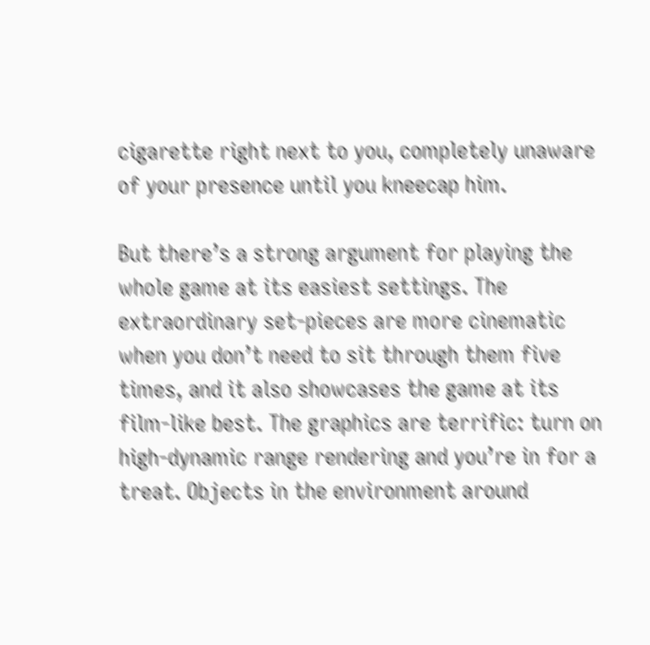cigarette right next to you, completely unaware of your presence until you kneecap him.

But there’s a strong argument for playing the whole game at its easiest settings. The extraordinary set-pieces are more cinematic when you don’t need to sit through them five times, and it also showcases the game at its film-like best. The graphics are terrific: turn on high-dynamic range rendering and you’re in for a treat. Objects in the environment around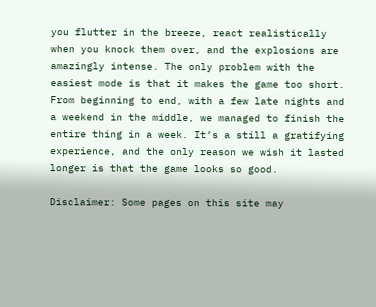you flutter in the breeze, react realistically when you knock them over, and the explosions are amazingly intense. The only problem with the easiest mode is that it makes the game too short. From beginning to end, with a few late nights and a weekend in the middle, we managed to finish the entire thing in a week. It’s a still a gratifying experience, and the only reason we wish it lasted longer is that the game looks so good.

Disclaimer: Some pages on this site may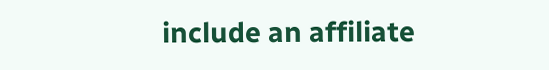include an affiliate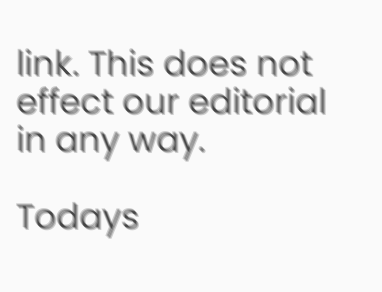link. This does not effect our editorial in any way.

Todays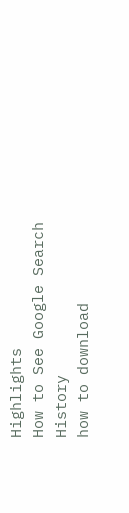Highlights
How to See Google Search History
how to download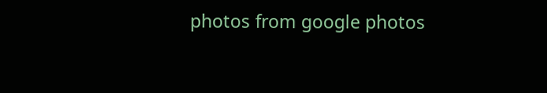photos from google photos